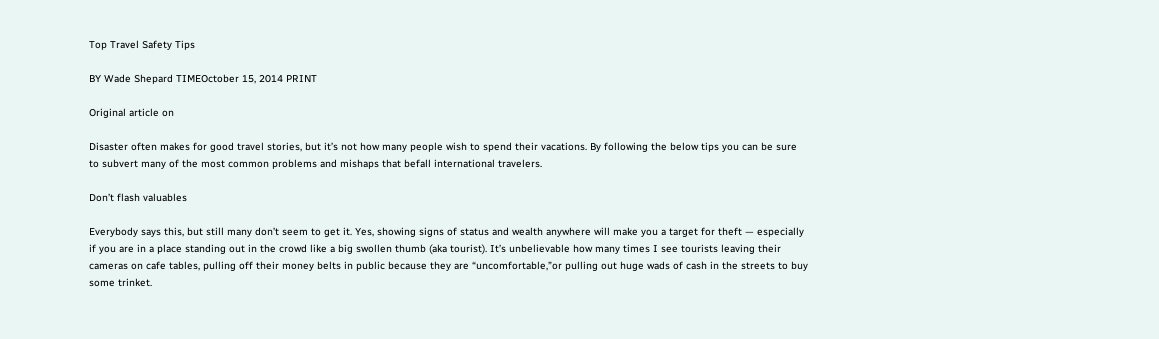Top Travel Safety Tips

BY Wade Shepard TIMEOctober 15, 2014 PRINT

Original article on

Disaster often makes for good travel stories, but it’s not how many people wish to spend their vacations. By following the below tips you can be sure to subvert many of the most common problems and mishaps that befall international travelers.

Don’t flash valuables

Everybody says this, but still many don’t seem to get it. Yes, showing signs of status and wealth anywhere will make you a target for theft — especially if you are in a place standing out in the crowd like a big swollen thumb (aka tourist). It’s unbelievable how many times I see tourists leaving their cameras on cafe tables, pulling off their money belts in public because they are “uncomfortable,”or pulling out huge wads of cash in the streets to buy some trinket.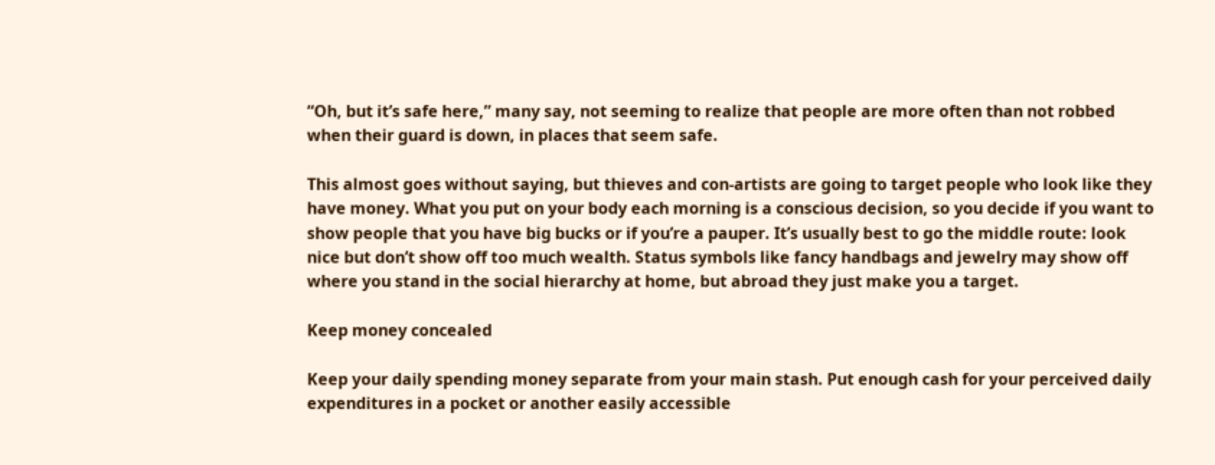“Oh, but it’s safe here,” many say, not seeming to realize that people are more often than not robbed when their guard is down, in places that seem safe.

This almost goes without saying, but thieves and con-artists are going to target people who look like they have money. What you put on your body each morning is a conscious decision, so you decide if you want to show people that you have big bucks or if you’re a pauper. It’s usually best to go the middle route: look nice but don’t show off too much wealth. Status symbols like fancy handbags and jewelry may show off where you stand in the social hierarchy at home, but abroad they just make you a target.

Keep money concealed

Keep your daily spending money separate from your main stash. Put enough cash for your perceived daily expenditures in a pocket or another easily accessible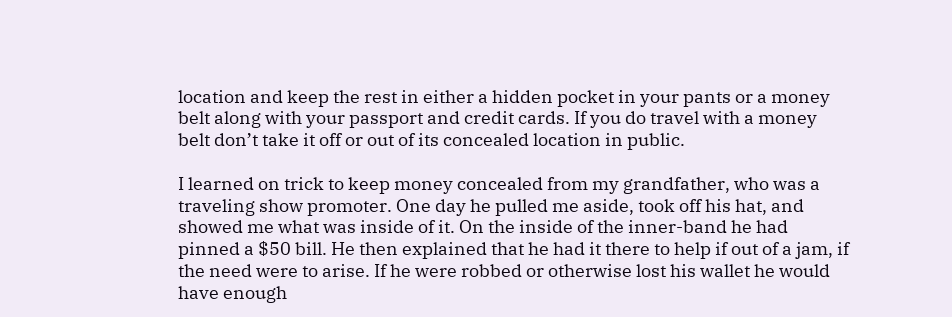location and keep the rest in either a hidden pocket in your pants or a money belt along with your passport and credit cards. If you do travel with a money belt don’t take it off or out of its concealed location in public.

I learned on trick to keep money concealed from my grandfather, who was a traveling show promoter. One day he pulled me aside, took off his hat, and showed me what was inside of it. On the inside of the inner-band he had pinned a $50 bill. He then explained that he had it there to help if out of a jam, if the need were to arise. If he were robbed or otherwise lost his wallet he would have enough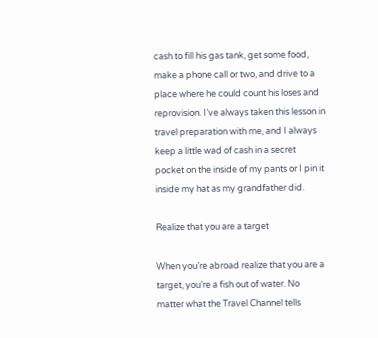cash to fill his gas tank, get some food, make a phone call or two, and drive to a place where he could count his loses and reprovision. I’ve always taken this lesson in travel preparation with me, and I always keep a little wad of cash in a secret pocket on the inside of my pants or I pin it inside my hat as my grandfather did.

Realize that you are a target

When you’re abroad realize that you are a target, you’re a fish out of water. No matter what the Travel Channel tells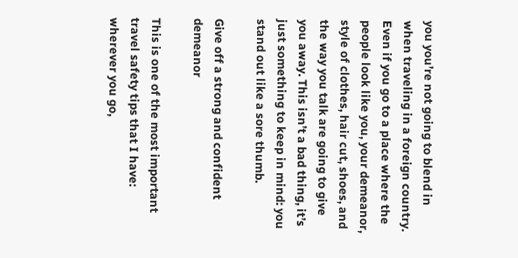you you’re not going to blend in when traveling in a foreign country. Even if you go to a place where the people look like you, your demeanor, style of clothes, hair cut, shoes, and the way you talk are going to give you away. This isn’t a bad thing, it’s just something to keep in mind: you stand out like a sore thumb.

Give off a strong and confident demeanor

This is one of the most important travel safety tips that I have: wherever you go,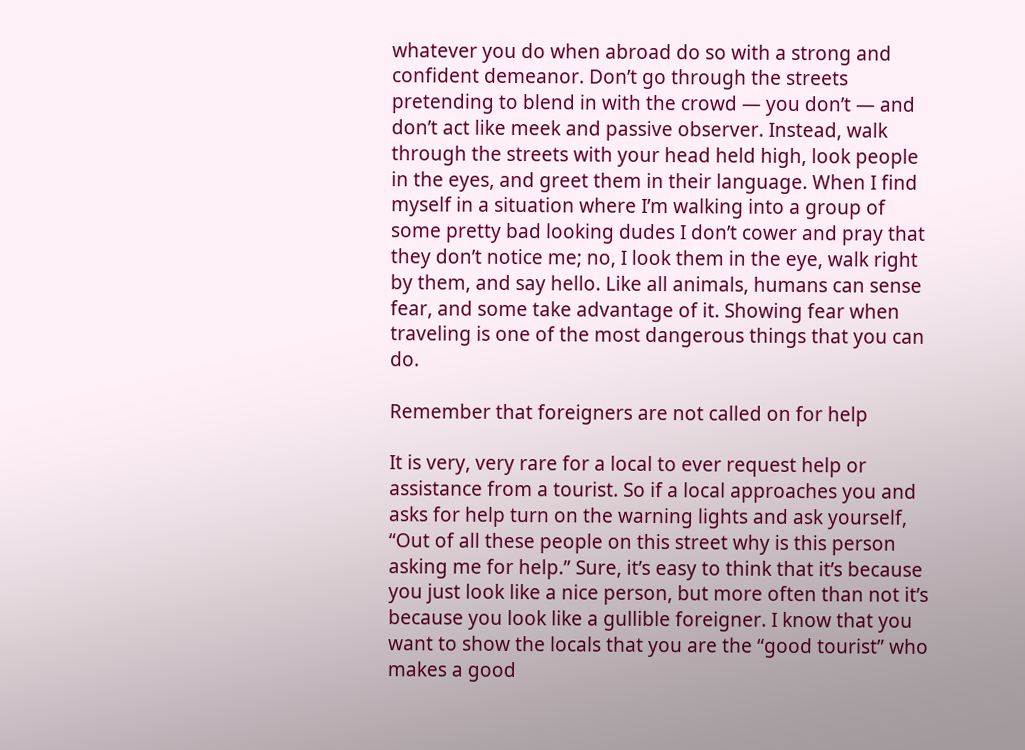whatever you do when abroad do so with a strong and confident demeanor. Don’t go through the streets pretending to blend in with the crowd — you don’t — and don’t act like meek and passive observer. Instead, walk through the streets with your head held high, look people in the eyes, and greet them in their language. When I find myself in a situation where I’m walking into a group of some pretty bad looking dudes I don’t cower and pray that they don’t notice me; no, I look them in the eye, walk right by them, and say hello. Like all animals, humans can sense fear, and some take advantage of it. Showing fear when traveling is one of the most dangerous things that you can do.

Remember that foreigners are not called on for help

It is very, very rare for a local to ever request help or assistance from a tourist. So if a local approaches you and asks for help turn on the warning lights and ask yourself, “Out of all these people on this street why is this person asking me for help.” Sure, it’s easy to think that it’s because you just look like a nice person, but more often than not it’s because you look like a gullible foreigner. I know that you want to show the locals that you are the “good tourist” who makes a good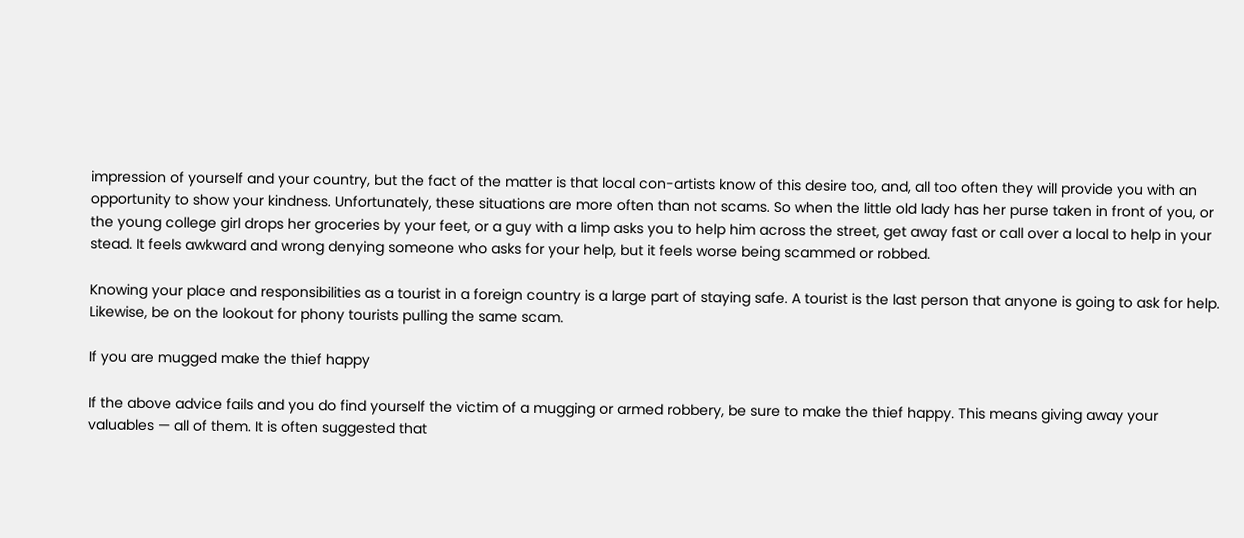impression of yourself and your country, but the fact of the matter is that local con-artists know of this desire too, and, all too often they will provide you with an opportunity to show your kindness. Unfortunately, these situations are more often than not scams. So when the little old lady has her purse taken in front of you, or the young college girl drops her groceries by your feet, or a guy with a limp asks you to help him across the street, get away fast or call over a local to help in your stead. It feels awkward and wrong denying someone who asks for your help, but it feels worse being scammed or robbed.

Knowing your place and responsibilities as a tourist in a foreign country is a large part of staying safe. A tourist is the last person that anyone is going to ask for help. Likewise, be on the lookout for phony tourists pulling the same scam.

If you are mugged make the thief happy

If the above advice fails and you do find yourself the victim of a mugging or armed robbery, be sure to make the thief happy. This means giving away your valuables — all of them. It is often suggested that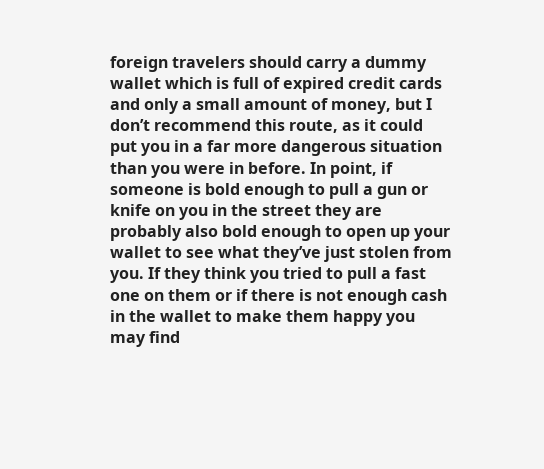foreign travelers should carry a dummy wallet which is full of expired credit cards and only a small amount of money, but I don’t recommend this route, as it could put you in a far more dangerous situation than you were in before. In point, if someone is bold enough to pull a gun or knife on you in the street they are probably also bold enough to open up your wallet to see what they’ve just stolen from you. If they think you tried to pull a fast one on them or if there is not enough cash in the wallet to make them happy you may find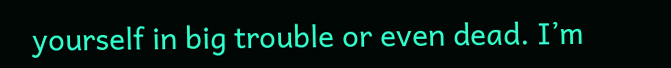yourself in big trouble or even dead. I’m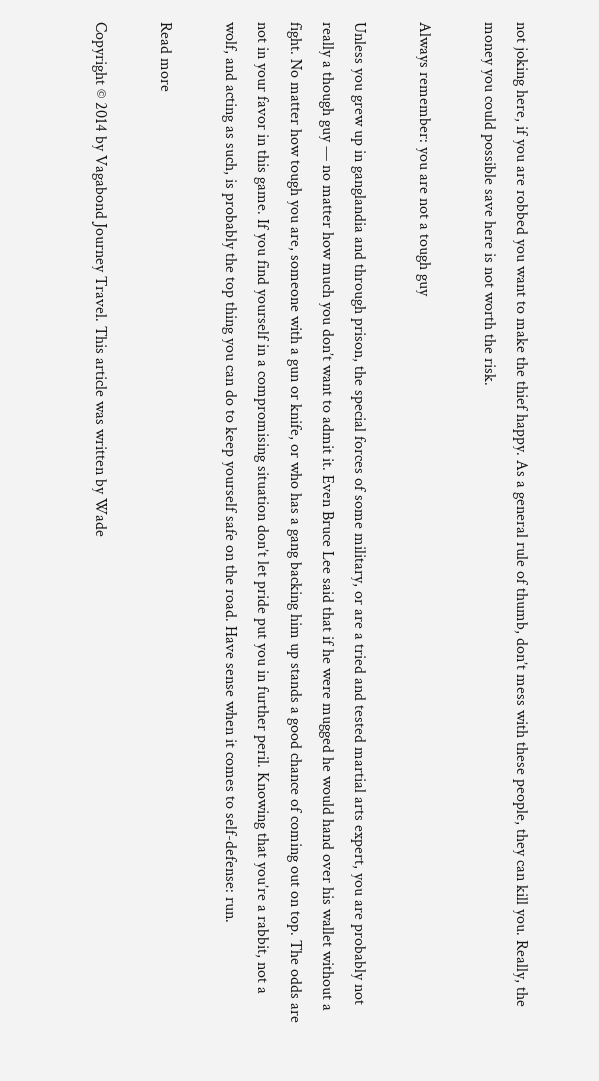not joking here, if you are robbed you want to make the thief happy. As a general rule of thumb, don’t mess with these people, they can kill you. Really, the money you could possible save here is not worth the risk.

Always remember: you are not a tough guy

Unless you grew up in ganglandia and through prison, the special forces of some military, or are a tried and tested martial arts expert, you are probably not really a though guy — no matter how much you don’t want to admit it. Even Bruce Lee said that if he were mugged he would hand over his wallet without a fight. No matter how tough you are, someone with a gun or knife, or who has a gang backing him up stands a good chance of coming out on top. The odds are not in your favor in this game. If you find yourself in a compromising situation don’t let pride put you in further peril. Knowing that you’re a rabbit, not a wolf, and acting as such, is probably the top thing you can do to keep yourself safe on the road. Have sense when it comes to self-defense: run.

Read more

Copyright © 2014 by Vagabond Journey Travel. This article was written by Wade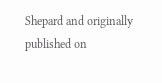Shepard and originally published on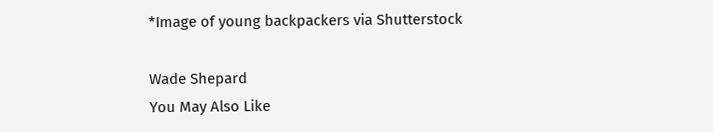*Image of young backpackers via Shutterstock

Wade Shepard
You May Also Like